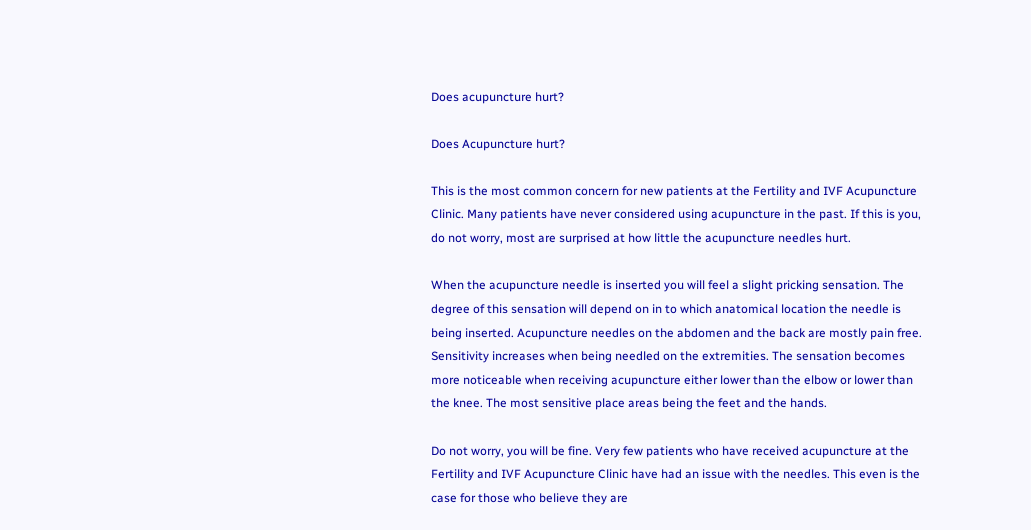Does acupuncture hurt?

Does Acupuncture hurt?

This is the most common concern for new patients at the Fertility and IVF Acupuncture Clinic. Many patients have never considered using acupuncture in the past. If this is you, do not worry, most are surprised at how little the acupuncture needles hurt.

When the acupuncture needle is inserted you will feel a slight pricking sensation. The degree of this sensation will depend on in to which anatomical location the needle is being inserted. Acupuncture needles on the abdomen and the back are mostly pain free. Sensitivity increases when being needled on the extremities. The sensation becomes more noticeable when receiving acupuncture either lower than the elbow or lower than the knee. The most sensitive place areas being the feet and the hands.

Do not worry, you will be fine. Very few patients who have received acupuncture at the Fertility and IVF Acupuncture Clinic have had an issue with the needles. This even is the case for those who believe they are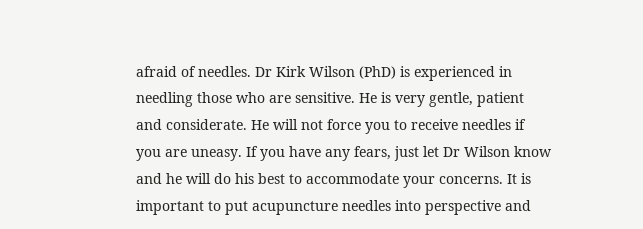afraid of needles. Dr Kirk Wilson (PhD) is experienced in needling those who are sensitive. He is very gentle, patient and considerate. He will not force you to receive needles if you are uneasy. If you have any fears, just let Dr Wilson know and he will do his best to accommodate your concerns. It is important to put acupuncture needles into perspective and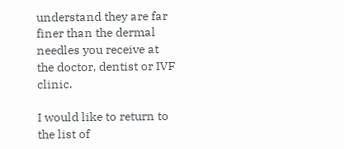understand they are far finer than the dermal needles you receive at the doctor, dentist or IVF clinic.

I would like to return to the list of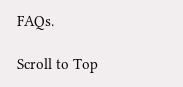FAQs.

Scroll to Top